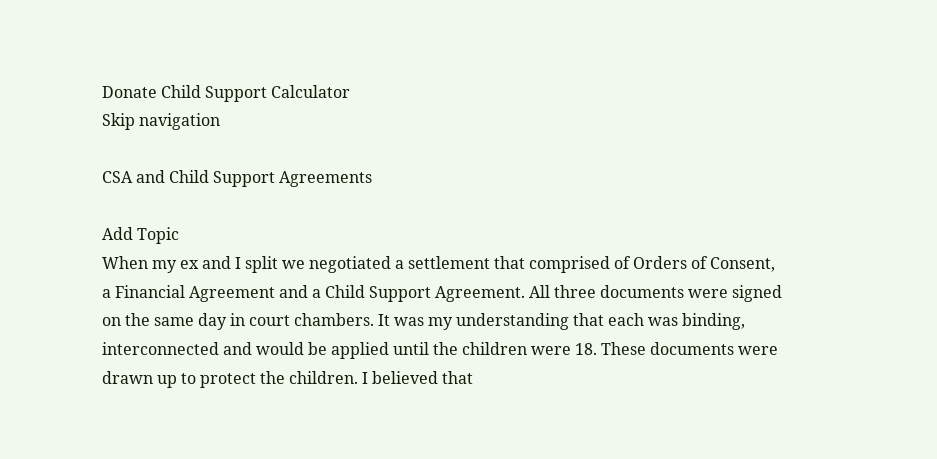Donate Child Support Calculator
Skip navigation

CSA and Child Support Agreements

Add Topic
When my ex and I split we negotiated a settlement that comprised of Orders of Consent, a Financial Agreement and a Child Support Agreement. All three documents were signed on the same day in court chambers. It was my understanding that each was binding, interconnected and would be applied until the children were 18. These documents were drawn up to protect the children. I believed that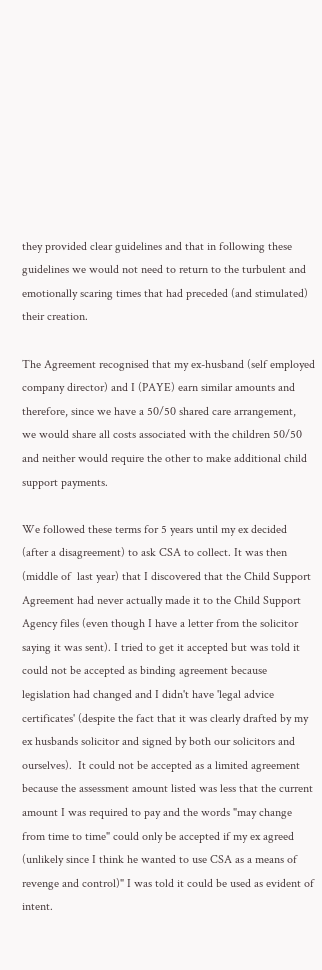they provided clear guidelines and that in following these guidelines we would not need to return to the turbulent and emotionally scaring times that had preceded (and stimulated) their creation.

The Agreement recognised that my ex-husband (self employed company director) and I (PAYE) earn similar amounts and therefore, since we have a 50/50 shared care arrangement,  we would share all costs associated with the children 50/50 and neither would require the other to make additional child support payments.

We followed these terms for 5 years until my ex decided (after a disagreement) to ask CSA to collect. It was then (middle of  last year) that I discovered that the Child Support Agreement had never actually made it to the Child Support Agency files (even though I have a letter from the solicitor saying it was sent). I tried to get it accepted but was told it could not be accepted as binding agreement because legislation had changed and I didn't have 'legal advice certificates' (despite the fact that it was clearly drafted by my ex husbands solicitor and signed by both our solicitors and ourselves).  It could not be accepted as a limited agreement because the assessment amount listed was less that the current amount I was required to pay and the words "may change from time to time" could only be accepted if my ex agreed (unlikely since I think he wanted to use CSA as a means of revenge and control)" I was told it could be used as evident of intent.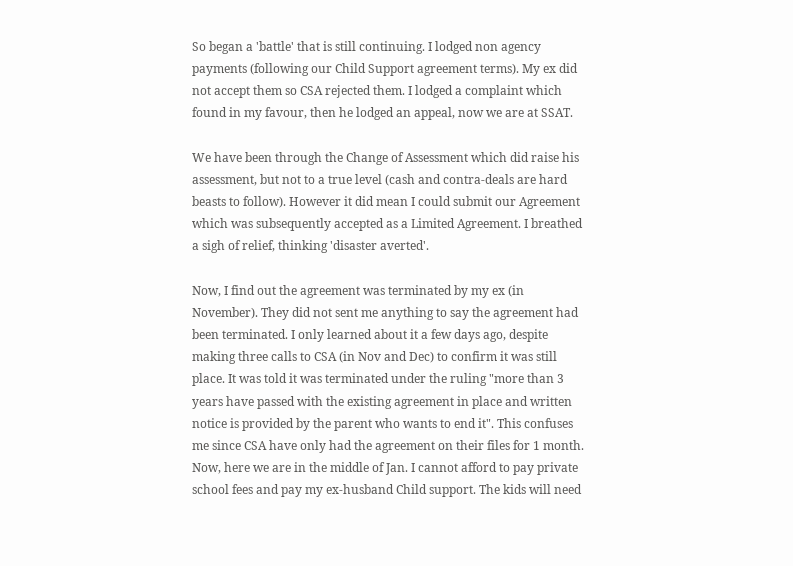So began a 'battle' that is still continuing. I lodged non agency payments (following our Child Support agreement terms). My ex did not accept them so CSA rejected them. I lodged a complaint which found in my favour, then he lodged an appeal, now we are at SSAT.

We have been through the Change of Assessment which did raise his assessment, but not to a true level (cash and contra-deals are hard beasts to follow). However it did mean I could submit our Agreement which was subsequently accepted as a Limited Agreement. I breathed a sigh of relief, thinking 'disaster averted'.

Now, I find out the agreement was terminated by my ex (in November). They did not sent me anything to say the agreement had been terminated. I only learned about it a few days ago, despite making three calls to CSA (in Nov and Dec) to confirm it was still place. It was told it was terminated under the ruling "more than 3 years have passed with the existing agreement in place and written notice is provided by the parent who wants to end it". This confuses me since CSA have only had the agreement on their files for 1 month. Now, here we are in the middle of Jan. I cannot afford to pay private school fees and pay my ex-husband Child support. The kids will need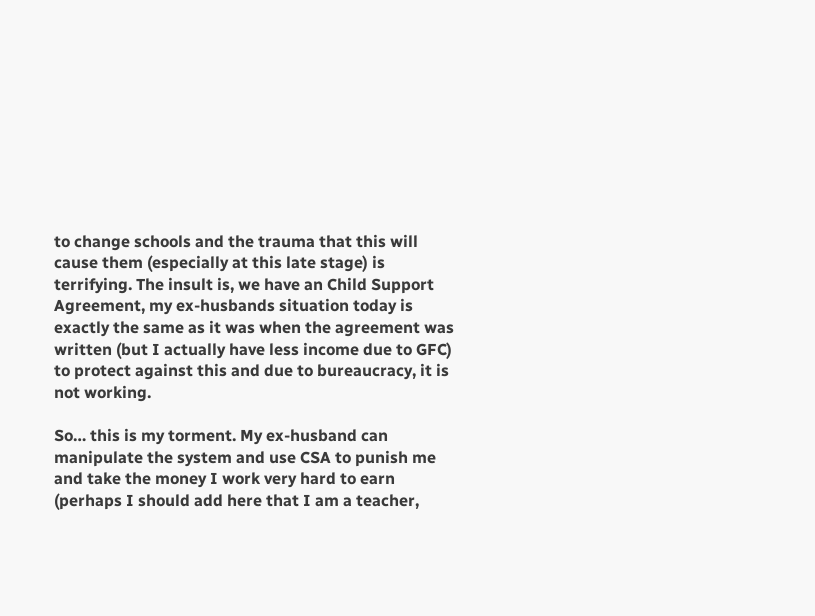to change schools and the trauma that this will cause them (especially at this late stage) is terrifying. The insult is, we have an Child Support Agreement, my ex-husbands situation today is exactly the same as it was when the agreement was written (but I actually have less income due to GFC) to protect against this and due to bureaucracy, it is not working.

So… this is my torment. My ex-husband can manipulate the system and use CSA to punish me and take the money I work very hard to earn (perhaps I should add here that I am a teacher,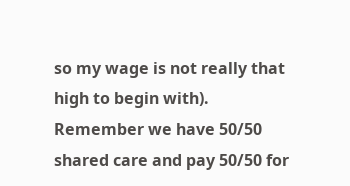so my wage is not really that high to begin with).  Remember we have 50/50 shared care and pay 50/50 for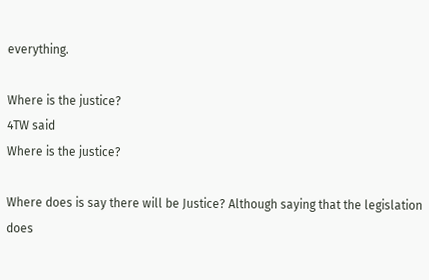everything.

Where is the justice?
4TW said
Where is the justice?

Where does is say there will be Justice? Although saying that the legislation does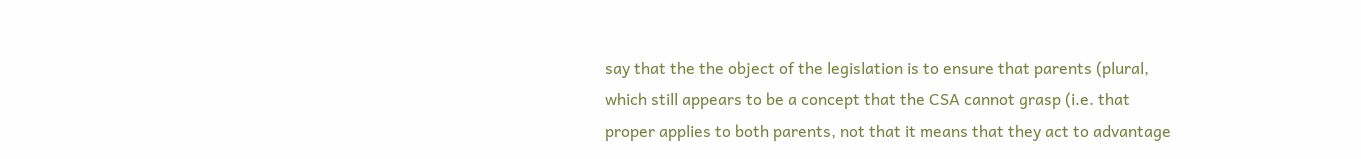say that the the object of the legislation is to ensure that parents (plural, which still appears to be a concept that the CSA cannot grasp (i.e. that proper applies to both parents, not that it means that they act to advantage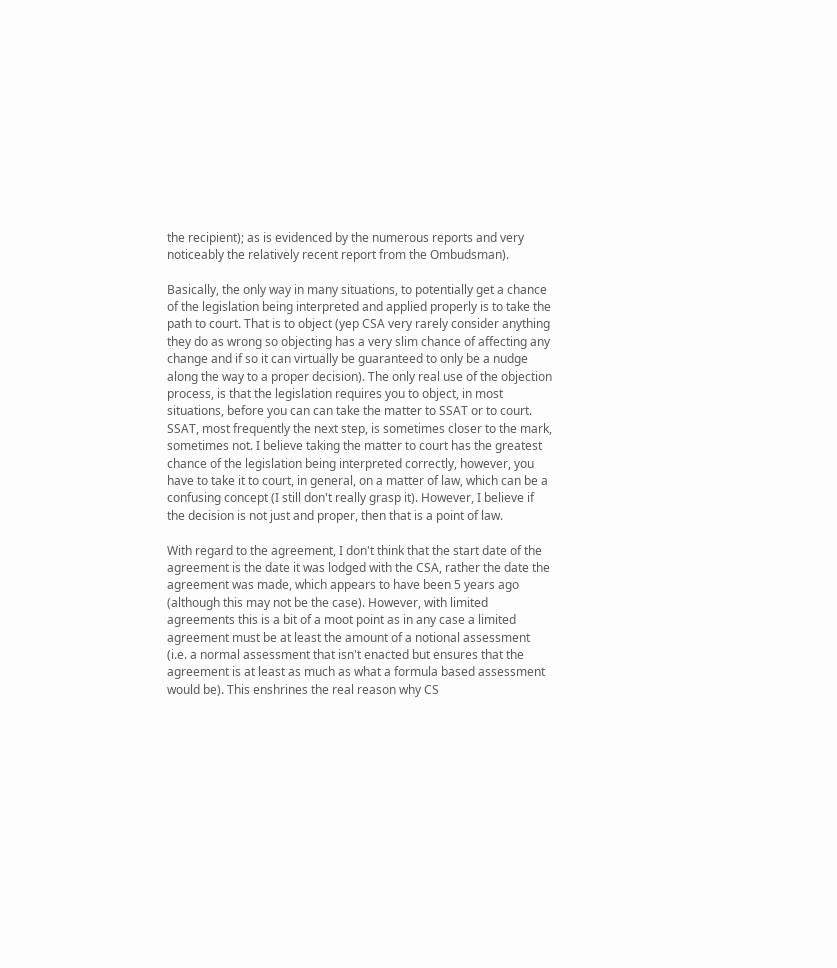the recipient); as is evidenced by the numerous reports and very noticeably the relatively recent report from the Ombudsman).

Basically, the only way in many situations, to potentially get a chance of the legislation being interpreted and applied properly is to take the path to court. That is to object (yep CSA very rarely consider anything they do as wrong so objecting has a very slim chance of affecting any change and if so it can virtually be guaranteed to only be a nudge along the way to a proper decision). The only real use of the objection process, is that the legislation requires you to object, in most situations, before you can can take the matter to SSAT or to court. SSAT, most frequently the next step, is sometimes closer to the mark, sometimes not. I believe taking the matter to court has the greatest chance of the legislation being interpreted correctly, however, you have to take it to court, in general, on a matter of law, which can be a confusing concept (I still don't really grasp it). However, I believe if the decision is not just and proper, then that is a point of law.

With regard to the agreement, I don't think that the start date of the agreement is the date it was lodged with the CSA, rather the date the agreement was made, which appears to have been 5 years ago (although this may not be the case). However, with limited agreements this is a bit of a moot point as in any case a limited agreement must be at least the amount of a notional assessment (i.e. a normal assessment that isn't enacted but ensures that the agreement is at least as much as what a formula based assessment would be). This enshrines the real reason why CS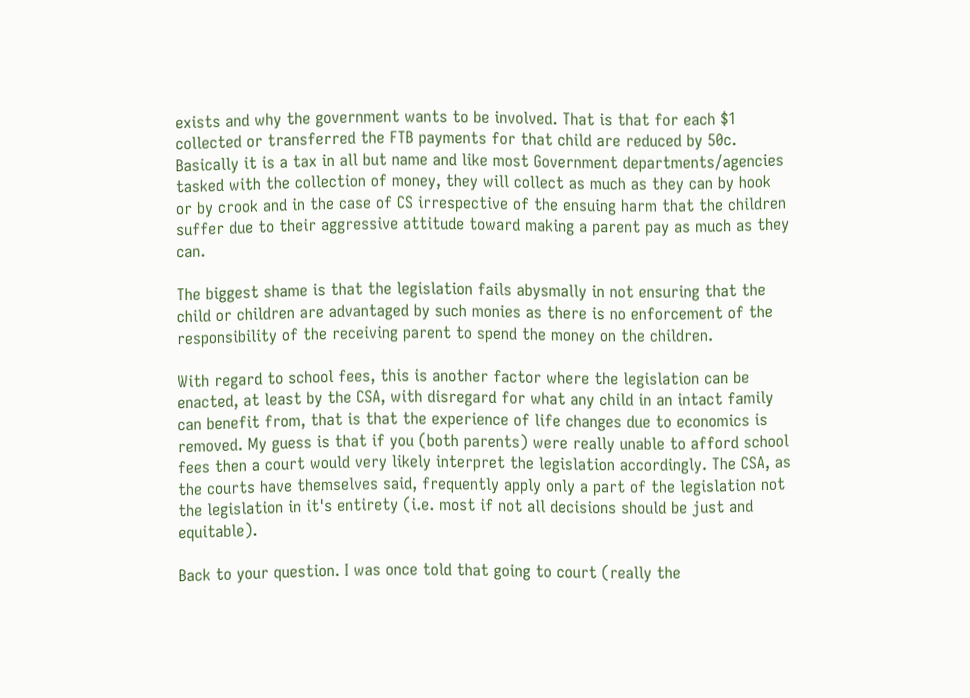exists and why the government wants to be involved. That is that for each $1 collected or transferred the FTB payments for that child are reduced by 50c. Basically it is a tax in all but name and like most Government departments/agencies tasked with the collection of money, they will collect as much as they can by hook or by crook and in the case of CS irrespective of the ensuing harm that the children suffer due to their aggressive attitude toward making a parent pay as much as they can.

The biggest shame is that the legislation fails abysmally in not ensuring that the child or children are advantaged by such monies as there is no enforcement of the responsibility of the receiving parent to spend the money on the children.

With regard to school fees, this is another factor where the legislation can be enacted, at least by the CSA, with disregard for what any child in an intact family can benefit from, that is that the experience of life changes due to economics is removed. My guess is that if you (both parents) were really unable to afford school fees then a court would very likely interpret the legislation accordingly. The CSA, as the courts have themselves said, frequently apply only a part of the legislation not the legislation in it's entirety (i.e. most if not all decisions should be just and equitable).

Back to your question. I was once told that going to court (really the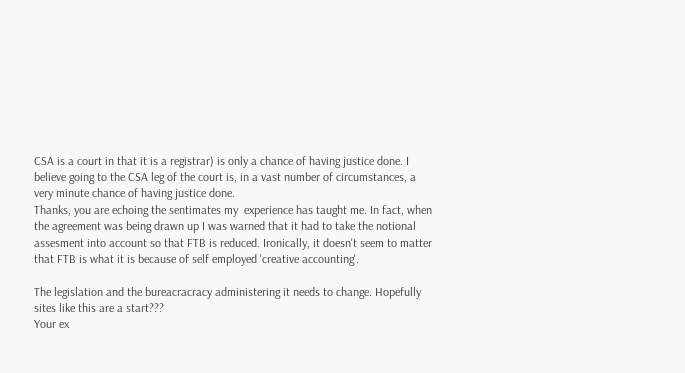CSA is a court in that it is a registrar) is only a chance of having justice done. I believe going to the CSA leg of the court is, in a vast number of circumstances, a very minute chance of having justice done.
Thanks, you are echoing the sentimates my  experience has taught me. In fact, when the agreement was being drawn up I was warned that it had to take the notional assesment into account so that FTB is reduced. Ironically, it doesn't seem to matter that FTB is what it is because of self employed 'creative accounting'.

The legislation and the bureacracracy administering it needs to change. Hopefully sites like this are a start???
Your ex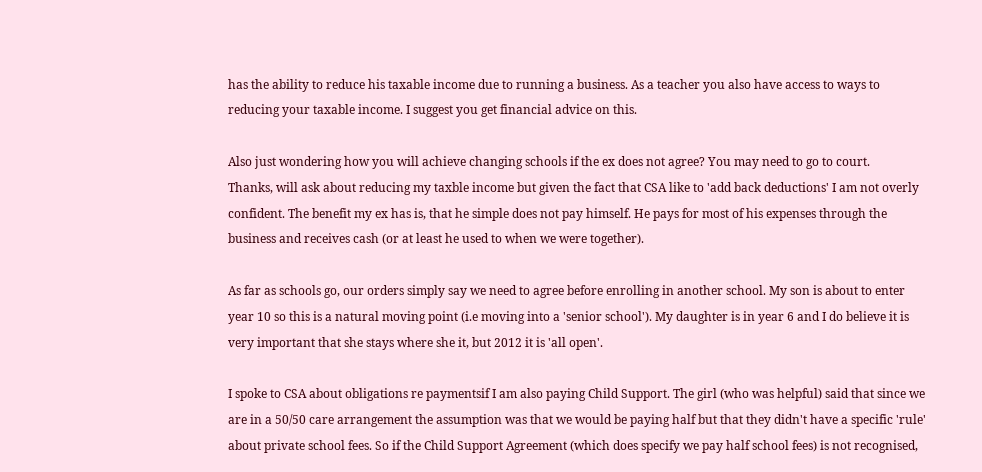has the ability to reduce his taxable income due to running a business. As a teacher you also have access to ways to reducing your taxable income. I suggest you get financial advice on this.

Also just wondering how you will achieve changing schools if the ex does not agree? You may need to go to court.
Thanks, will ask about reducing my taxble income but given the fact that CSA like to 'add back deductions' I am not overly confident. The benefit my ex has is, that he simple does not pay himself. He pays for most of his expenses through the business and receives cash (or at least he used to when we were together).

As far as schools go, our orders simply say we need to agree before enrolling in another school. My son is about to enter year 10 so this is a natural moving point (i.e moving into a 'senior school'). My daughter is in year 6 and I do believe it is very important that she stays where she it, but 2012 it is 'all open'.

I spoke to CSA about obligations re paymentsif I am also paying Child Support. The girl (who was helpful) said that since we are in a 50/50 care arrangement the assumption was that we would be paying half but that they didn't have a specific 'rule' about private school fees. So if the Child Support Agreement (which does specify we pay half school fees) is not recognised,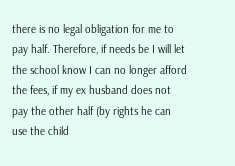there is no legal obligation for me to pay half. Therefore, if needs be I will let the school know I can no longer afford the fees, if my ex husband does not pay the other half (by rights he can use the child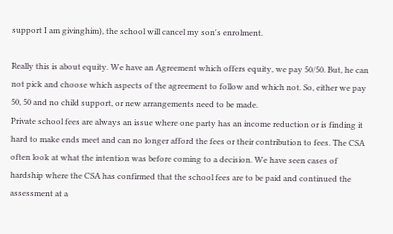support I am givinghim), the school will cancel my son's enrolment.

Really this is about equity. We have an Agreement which offers equity, we pay 50/50. But, he can not pick and choose which aspects of the agreement to follow and which not. So, either we pay 50, 50 and no child support, or new arrangements need to be made.
Private school fees are always an issue where one party has an income reduction or is finding it hard to make ends meet and can no longer afford the fees or their contribution to fees. The CSA often look at what the intention was before coming to a decision. We have seen cases of hardship where the CSA has confirmed that the school fees are to be paid and continued the assessment at a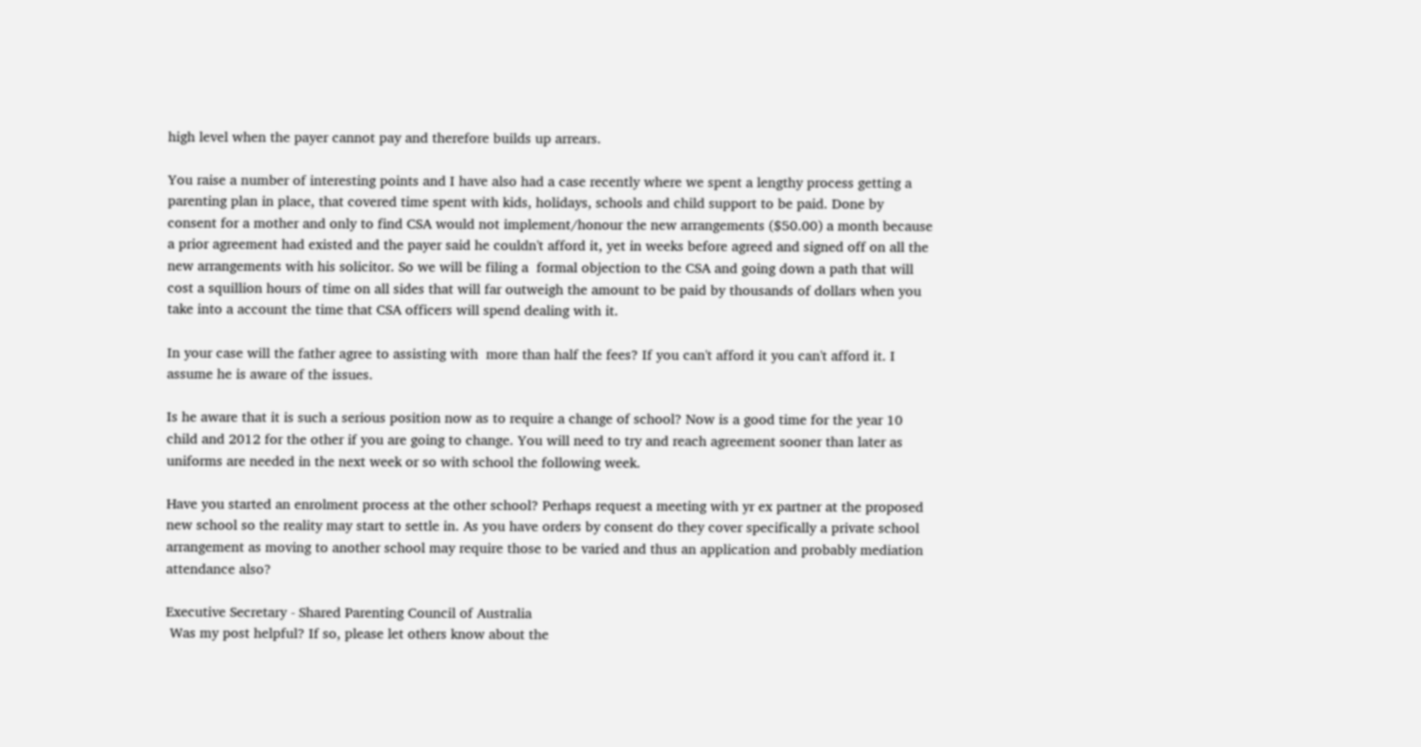high level when the payer cannot pay and therefore builds up arrears.

You raise a number of interesting points and I have also had a case recently where we spent a lengthy process getting a parenting plan in place, that covered time spent with kids, holidays, schools and child support to be paid. Done by consent for a mother and only to find CSA would not implement/honour the new arrangements ($50.00) a month because a prior agreement had existed and the payer said he couldn't afford it, yet in weeks before agreed and signed off on all the new arrangements with his solicitor. So we will be filing a  formal objection to the CSA and going down a path that will cost a squillion hours of time on all sides that will far outweigh the amount to be paid by thousands of dollars when you take into a account the time that CSA officers will spend dealing with it.

In your case will the father agree to assisting with  more than half the fees? If you can't afford it you can't afford it. I assume he is aware of the issues.

Is he aware that it is such a serious position now as to require a change of school? Now is a good time for the year 10 child and 2012 for the other if you are going to change. You will need to try and reach agreement sooner than later as uniforms are needed in the next week or so with school the following week.

Have you started an enrolment process at the other school? Perhaps request a meeting with yr ex partner at the proposed new school so the reality may start to settle in. As you have orders by consent do they cover specifically a private school arrangement as moving to another school may require those to be varied and thus an application and probably mediation attendance also?

Executive Secretary - Shared Parenting Council of Australia
 Was my post helpful? If so, please let others know about the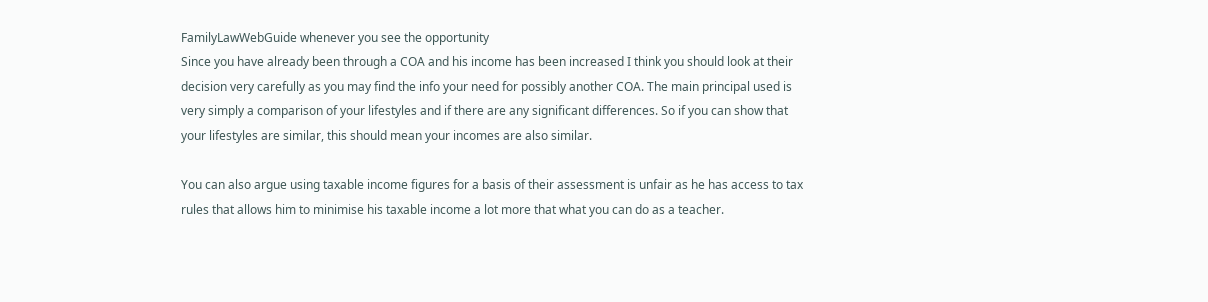FamilyLawWebGuide whenever you see the opportunity
Since you have already been through a COA and his income has been increased I think you should look at their decision very carefully as you may find the info your need for possibly another COA. The main principal used is very simply a comparison of your lifestyles and if there are any significant differences. So if you can show that your lifestyles are similar, this should mean your incomes are also similar.

You can also argue using taxable income figures for a basis of their assessment is unfair as he has access to tax rules that allows him to minimise his taxable income a lot more that what you can do as a teacher.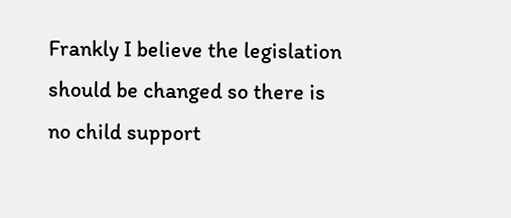Frankly I believe the legislation should be changed so there is no child support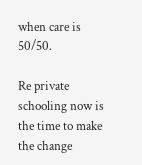when care is 50/50.

Re private schooling now is the time to make the change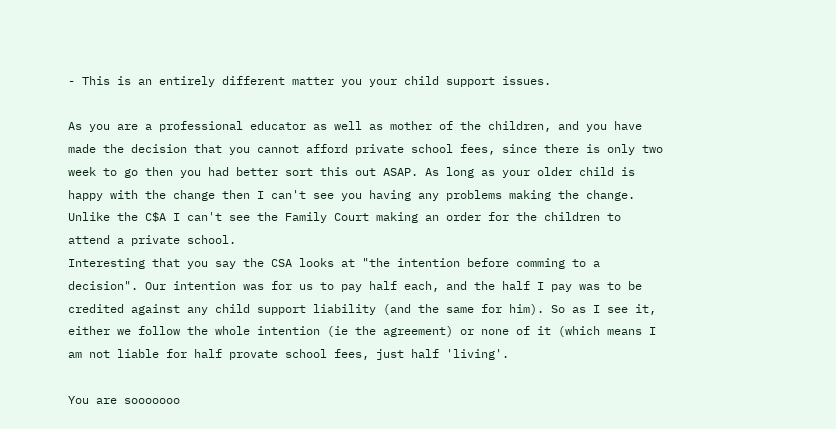- This is an entirely different matter you your child support issues.

As you are a professional educator as well as mother of the children, and you have made the decision that you cannot afford private school fees, since there is only two week to go then you had better sort this out ASAP. As long as your older child is happy with the change then I can't see you having any problems making the change. Unlike the C$A I can't see the Family Court making an order for the children to attend a private school.
Interesting that you say the CSA looks at "the intention before comming to a decision". Our intention was for us to pay half each, and the half I pay was to be credited against any child support liability (and the same for him). So as I see it, either we follow the whole intention (ie the agreement) or none of it (which means I am not liable for half provate school fees, just half 'living'.

You are sooooooo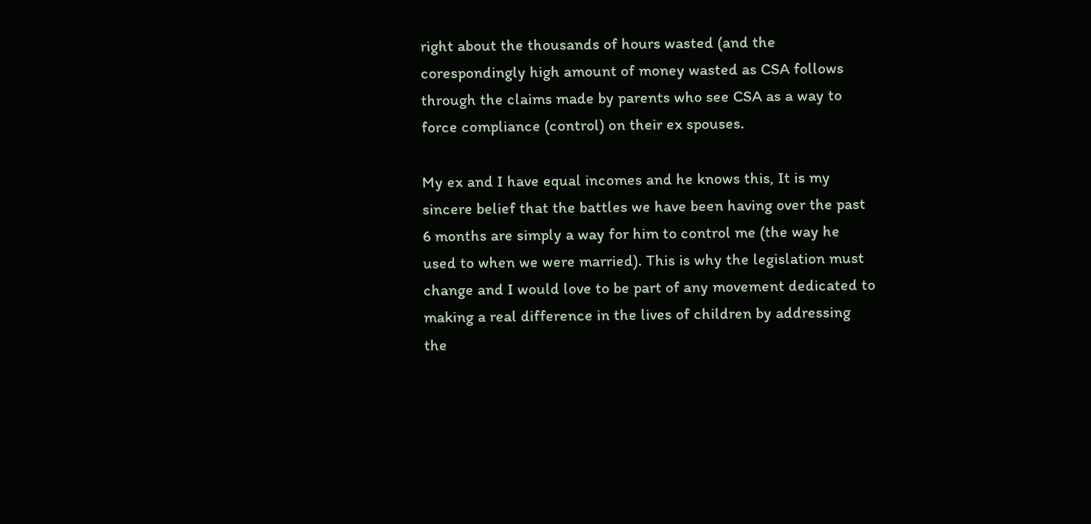right about the thousands of hours wasted (and the corespondingly high amount of money wasted as CSA follows through the claims made by parents who see CSA as a way to force compliance (control) on their ex spouses.

My ex and I have equal incomes and he knows this, It is my sincere belief that the battles we have been having over the past 6 months are simply a way for him to control me (the way he used to when we were married). This is why the legislation must change and I would love to be part of any movement dedicated to making a real difference in the lives of children by addressing the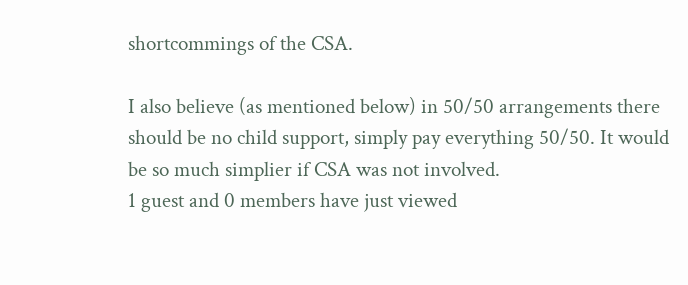shortcommings of the CSA.

I also believe (as mentioned below) in 50/50 arrangements there should be no child support, simply pay everything 50/50. It would be so much simplier if CSA was not involved.
1 guest and 0 members have just viewed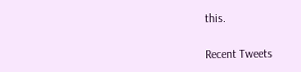this.

Recent Tweets